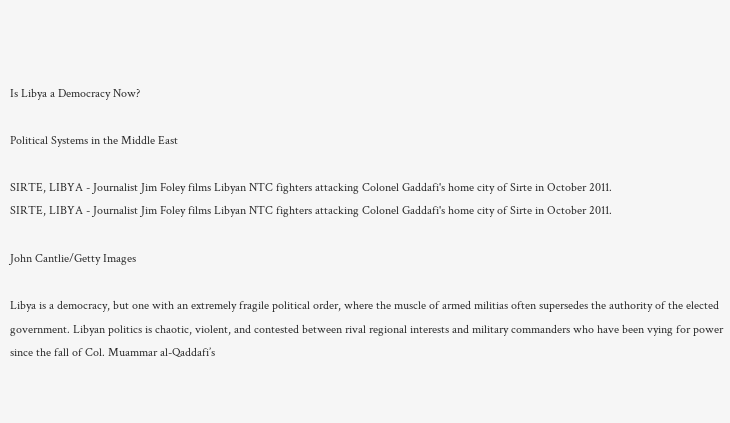Is Libya a Democracy Now?

Political Systems in the Middle East

SIRTE, LIBYA - Journalist Jim Foley films Libyan NTC fighters attacking Colonel Gaddafi's home city of Sirte in October 2011.
SIRTE, LIBYA - Journalist Jim Foley films Libyan NTC fighters attacking Colonel Gaddafi's home city of Sirte in October 2011.

John Cantlie/Getty Images

Libya is a democracy, but one with an extremely fragile political order, where the muscle of armed militias often supersedes the authority of the elected government. Libyan politics is chaotic, violent, and contested between rival regional interests and military commanders who have been vying for power since the fall of Col. Muammar al-Qaddafi’s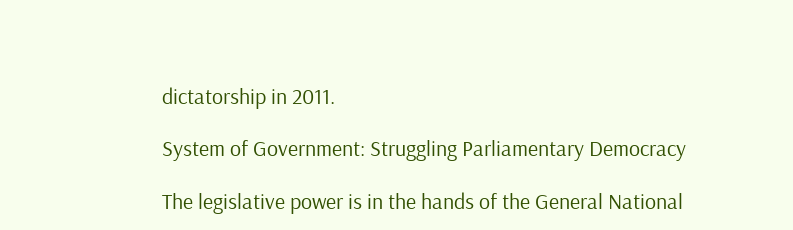dictatorship in 2011.

System of Government: Struggling Parliamentary Democracy

The legislative power is in the hands of the General National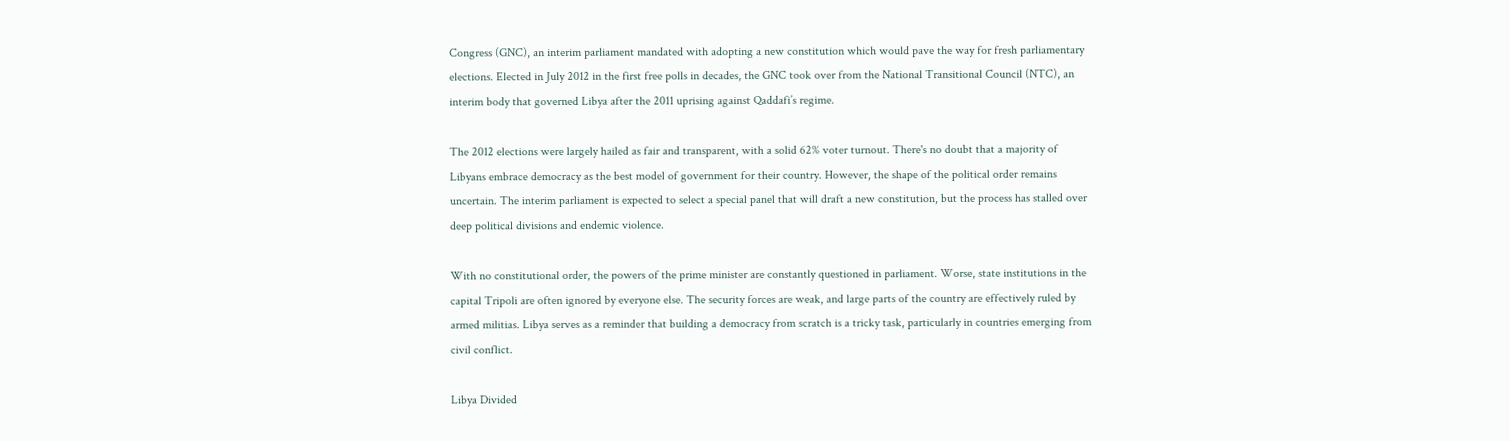Congress (GNC), an interim parliament mandated with adopting a new constitution which would pave the way for fresh parliamentary elections. Elected in July 2012 in the first free polls in decades, the GNC took over from the National Transitional Council (NTC), an interim body that governed Libya after the 2011 uprising against Qaddafi’s regime.

The 2012 elections were largely hailed as fair and transparent, with a solid 62% voter turnout. There's no doubt that a majority of Libyans embrace democracy as the best model of government for their country. However, the shape of the political order remains uncertain. The interim parliament is expected to select a special panel that will draft a new constitution, but the process has stalled over deep political divisions and endemic violence.

With no constitutional order, the powers of the prime minister are constantly questioned in parliament. Worse, state institutions in the capital Tripoli are often ignored by everyone else. The security forces are weak, and large parts of the country are effectively ruled by armed militias. Libya serves as a reminder that building a democracy from scratch is a tricky task, particularly in countries emerging from civil conflict.

Libya Divided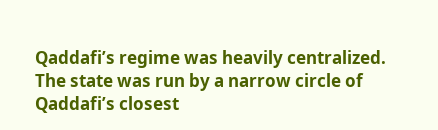Qaddafi’s regime was heavily centralized. The state was run by a narrow circle of Qaddafi’s closest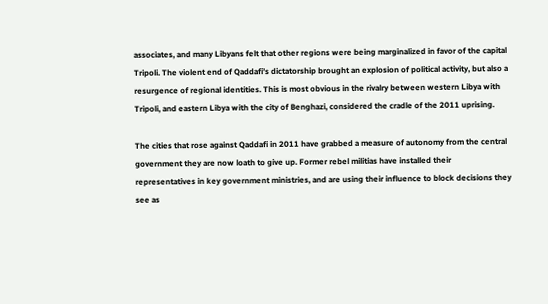associates, and many Libyans felt that other regions were being marginalized in favor of the capital Tripoli. The violent end of Qaddafi’s dictatorship brought an explosion of political activity, but also a resurgence of regional identities. This is most obvious in the rivalry between western Libya with Tripoli, and eastern Libya with the city of Benghazi, considered the cradle of the 2011 uprising.

The cities that rose against Qaddafi in 2011 have grabbed a measure of autonomy from the central government they are now loath to give up. Former rebel militias have installed their representatives in key government ministries, and are using their influence to block decisions they see as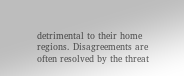detrimental to their home regions. Disagreements are often resolved by the threat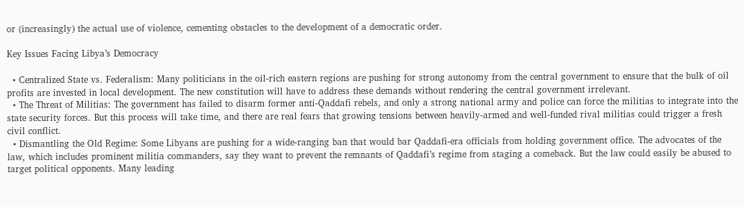or (increasingly) the actual use of violence, cementing obstacles to the development of a democratic order.

Key Issues Facing Libya’s Democracy

  • Centralized State vs. Federalism: Many politicians in the oil-rich eastern regions are pushing for strong autonomy from the central government to ensure that the bulk of oil profits are invested in local development. The new constitution will have to address these demands without rendering the central government irrelevant.
  • The Threat of Militias: The government has failed to disarm former anti-Qaddafi rebels, and only a strong national army and police can force the militias to integrate into the state security forces. But this process will take time, and there are real fears that growing tensions between heavily-armed and well-funded rival militias could trigger a fresh civil conflict.
  • Dismantling the Old Regime: Some Libyans are pushing for a wide-ranging ban that would bar Qaddafi-era officials from holding government office. The advocates of the law, which includes prominent militia commanders, say they want to prevent the remnants of Qaddafi’s regime from staging a comeback. But the law could easily be abused to target political opponents. Many leading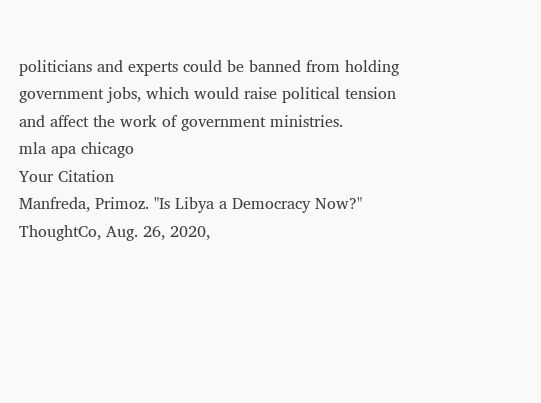politicians and experts could be banned from holding government jobs, which would raise political tension and affect the work of government ministries.
mla apa chicago
Your Citation
Manfreda, Primoz. "Is Libya a Democracy Now?" ThoughtCo, Aug. 26, 2020,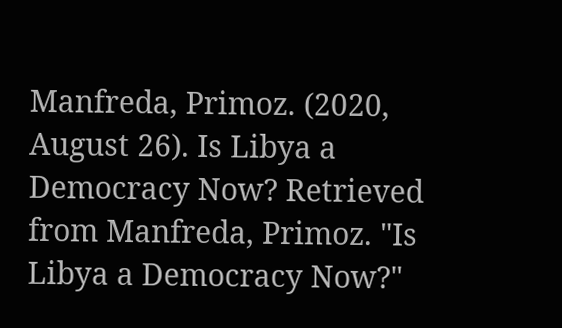Manfreda, Primoz. (2020, August 26). Is Libya a Democracy Now? Retrieved from Manfreda, Primoz. "Is Libya a Democracy Now?"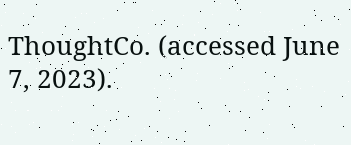ThoughtCo. (accessed June 7, 2023).